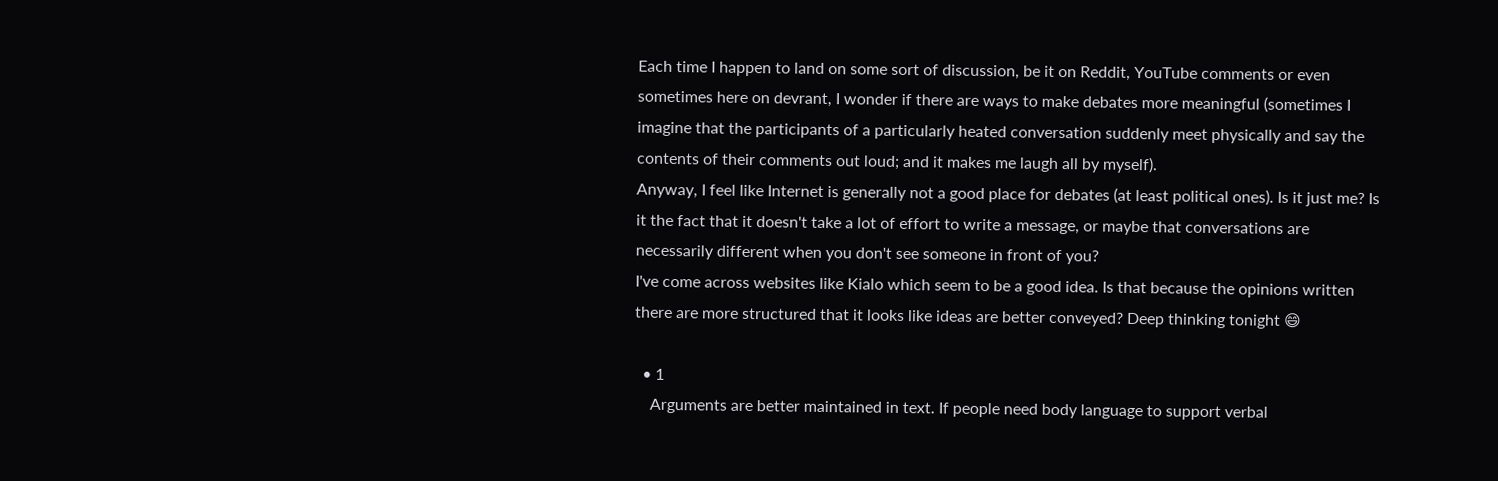Each time I happen to land on some sort of discussion, be it on Reddit, YouTube comments or even sometimes here on devrant, I wonder if there are ways to make debates more meaningful (sometimes I imagine that the participants of a particularly heated conversation suddenly meet physically and say the contents of their comments out loud; and it makes me laugh all by myself).
Anyway, I feel like Internet is generally not a good place for debates (at least political ones). Is it just me? Is it the fact that it doesn't take a lot of effort to write a message, or maybe that conversations are necessarily different when you don't see someone in front of you?
I've come across websites like Kialo which seem to be a good idea. Is that because the opinions written there are more structured that it looks like ideas are better conveyed? Deep thinking tonight 😄

  • 1
    Arguments are better maintained in text. If people need body language to support verbal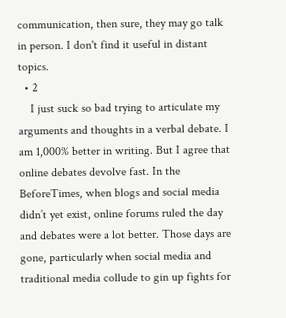communication, then sure, they may go talk in person. I don't find it useful in distant topics.
  • 2
    I just suck so bad trying to articulate my arguments and thoughts in a verbal debate. I am 1,000% better in writing. But I agree that online debates devolve fast. In the BeforeTimes, when blogs and social media didn’t yet exist, online forums ruled the day and debates were a lot better. Those days are gone, particularly when social media and traditional media collude to gin up fights for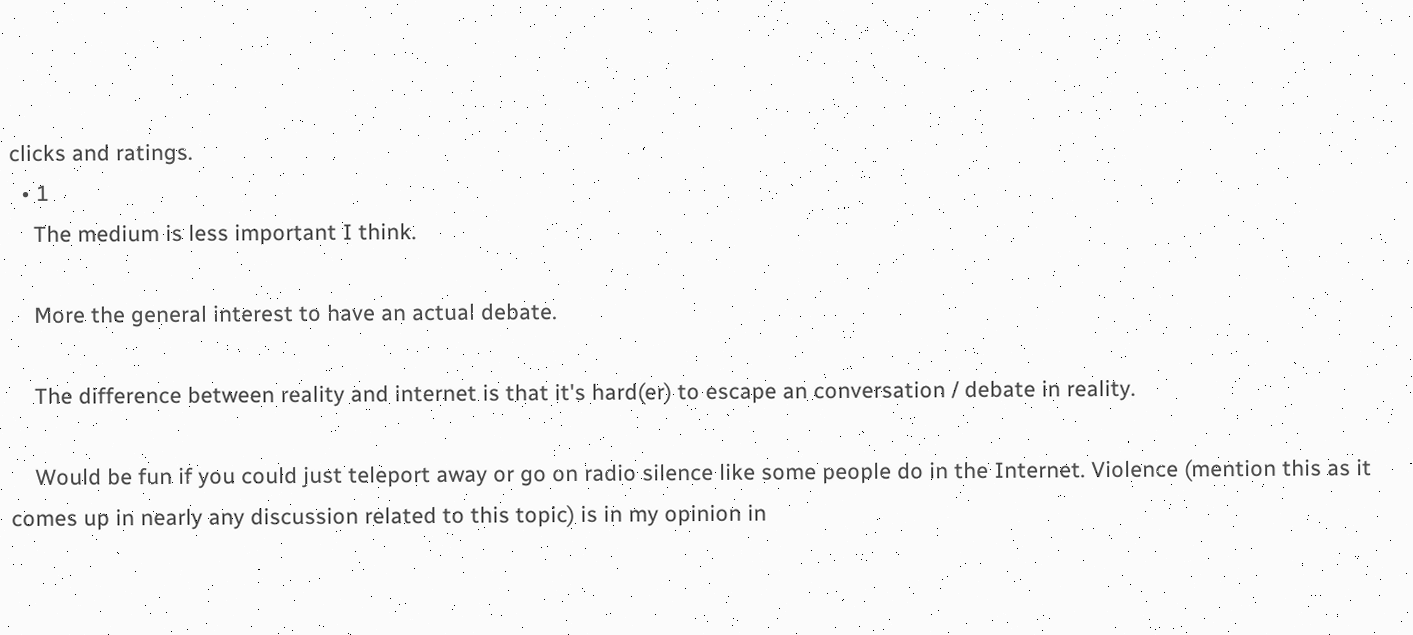clicks and ratings.
  • 1
    The medium is less important I think.

    More the general interest to have an actual debate.

    The difference between reality and internet is that it's hard(er) to escape an conversation / debate in reality.

    Would be fun if you could just teleport away or go on radio silence like some people do in the Internet. Violence (mention this as it comes up in nearly any discussion related to this topic) is in my opinion in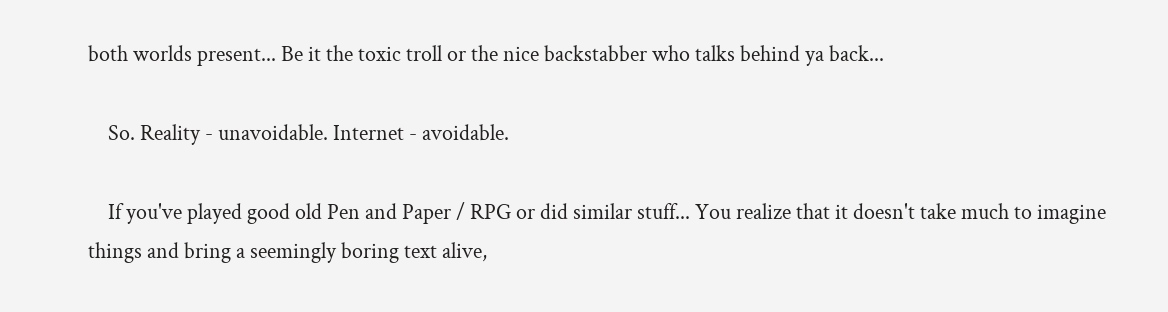both worlds present... Be it the toxic troll or the nice backstabber who talks behind ya back...

    So. Reality - unavoidable. Internet - avoidable.

    If you've played good old Pen and Paper / RPG or did similar stuff... You realize that it doesn't take much to imagine things and bring a seemingly boring text alive,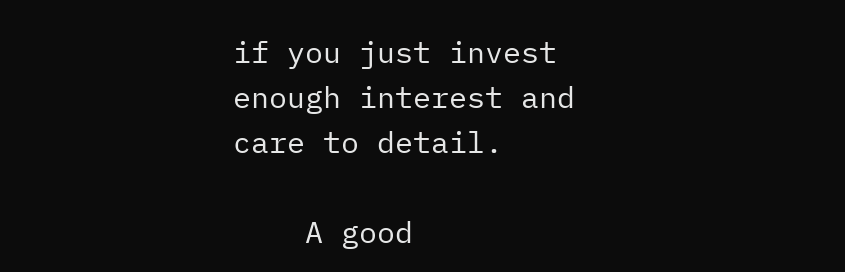if you just invest enough interest and care to detail.

    A good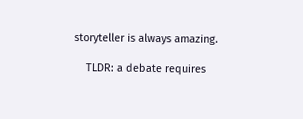storyteller is always amazing.

    TLDR: a debate requires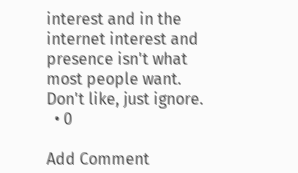interest and in the internet interest and presence isn't what most people want. Don't like, just ignore.
  • 0

Add Comment